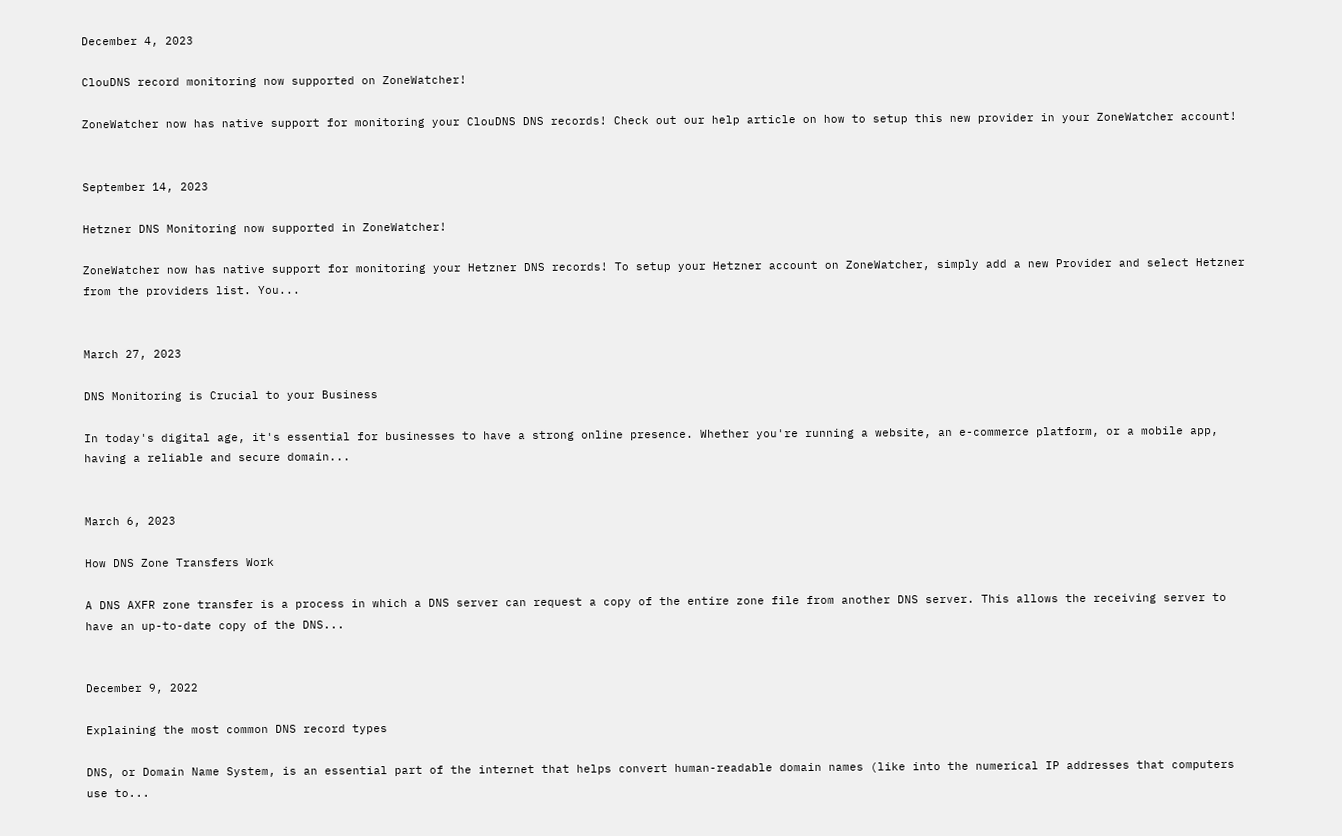December 4, 2023

ClouDNS record monitoring now supported on ZoneWatcher!

ZoneWatcher now has native support for monitoring your ClouDNS DNS records! Check out our help article on how to setup this new provider in your ZoneWatcher account!


September 14, 2023

Hetzner DNS Monitoring now supported in ZoneWatcher!

ZoneWatcher now has native support for monitoring your Hetzner DNS records! To setup your Hetzner account on ZoneWatcher, simply add a new Provider and select Hetzner from the providers list. You...


March 27, 2023

DNS Monitoring is Crucial to your Business

In today's digital age, it's essential for businesses to have a strong online presence. Whether you're running a website, an e-commerce platform, or a mobile app, having a reliable and secure domain...


March 6, 2023

How DNS Zone Transfers Work

A DNS AXFR zone transfer is a process in which a DNS server can request a copy of the entire zone file from another DNS server. This allows the receiving server to have an up-to-date copy of the DNS...


December 9, 2022

Explaining the most common DNS record types

DNS, or Domain Name System, is an essential part of the internet that helps convert human-readable domain names (like into the numerical IP addresses that computers use to...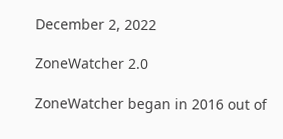December 2, 2022

ZoneWatcher 2.0

ZoneWatcher began in 2016 out of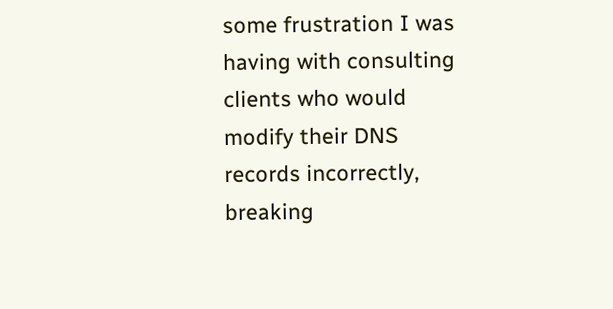some frustration I was having with consulting clients who would modify their DNS records incorrectly, breaking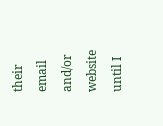their email and/or website until I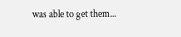was able to get them...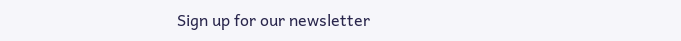Sign up for our newsletter